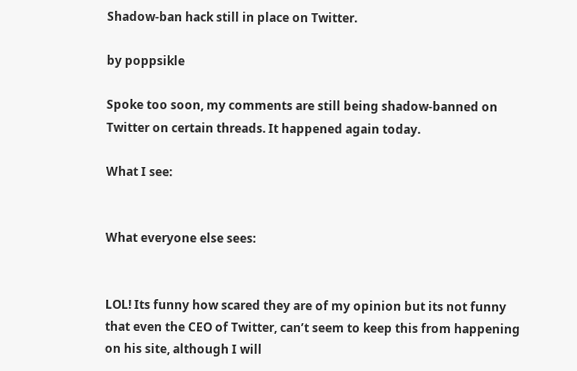Shadow-ban hack still in place on Twitter.

by poppsikle

Spoke too soon, my comments are still being shadow-banned on Twitter on certain threads. It happened again today.

What I see:


What everyone else sees:


LOL! Its funny how scared they are of my opinion but its not funny that even the CEO of Twitter, can’t seem to keep this from happening on his site, although I will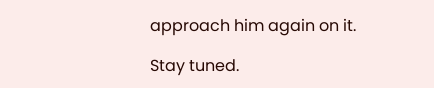approach him again on it.

Stay tuned.